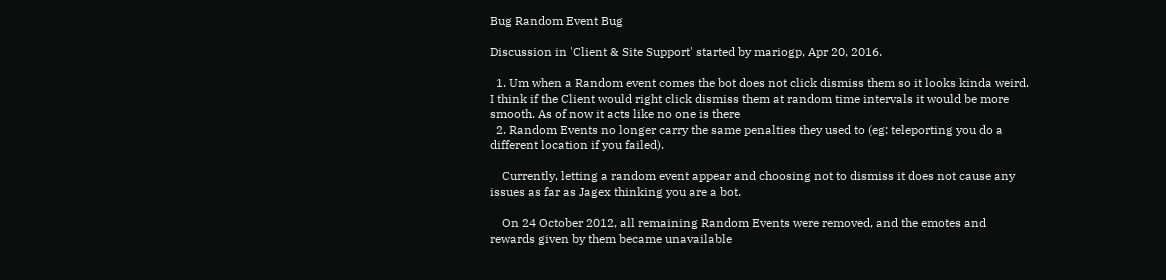Bug Random Event Bug

Discussion in 'Client & Site Support' started by mariogp, Apr 20, 2016.

  1. Um when a Random event comes the bot does not click dismiss them so it looks kinda weird. I think if the Client would right click dismiss them at random time intervals it would be more smooth. As of now it acts like no one is there
  2. Random Events no longer carry the same penalties they used to (eg: teleporting you do a different location if you failed).

    Currently, letting a random event appear and choosing not to dismiss it does not cause any issues as far as Jagex thinking you are a bot.

    On 24 October 2012, all remaining Random Events were removed, and the emotes and rewards given by them became unavailable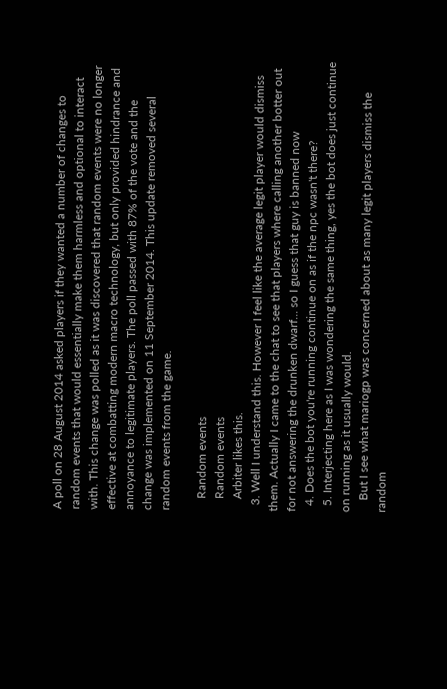A poll on 28 August 2014 asked players if they wanted a number of changes to random events that would essentially make them harmless and optional to interact with. This change was polled as it was discovered that random events were no longer effective at combatting modern macro technology, but only provided hindrance and annoyance to legitimate players. The poll passed with 87% of the vote and the change was implemented on 11 September 2014. This update removed several random events from the game.

    Random events
    Random events
    Arbiter likes this.
  3. Well I understand this. However I feel like the average legit player would dismiss them. Actually I came to the chat to see that players where calling another botter out for not answering the drunken dwarf... so I guess that guy is banned now
  4. Does the bot you're running continue on as if the npc wasn't there?
  5. Interjecting here as I was wondering the same thing, yes the bot does just continue on running as it usually would.
    But I see what mariogp was concerned about as many legit players dismiss the random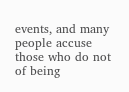events, and many people accuse those who do not of being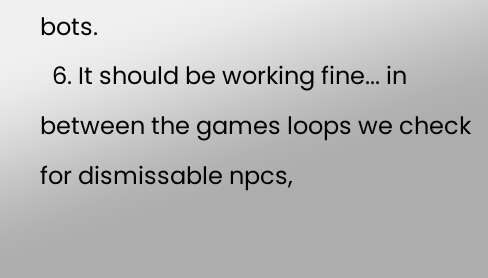bots.
  6. It should be working fine... in between the games loops we check for dismissable npcs,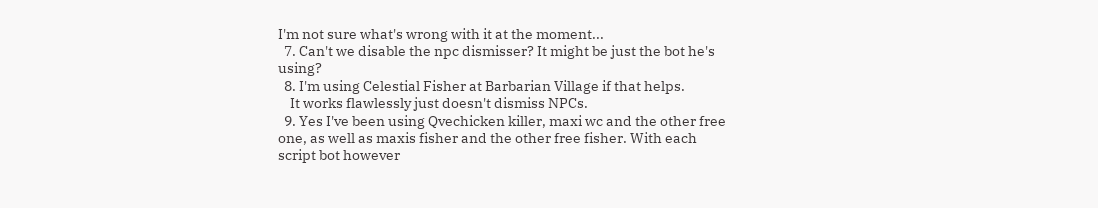I'm not sure what's wrong with it at the moment...
  7. Can't we disable the npc dismisser? It might be just the bot he's using?
  8. I'm using Celestial Fisher at Barbarian Village if that helps.
    It works flawlessly just doesn't dismiss NPCs.
  9. Yes I've been using Qvechicken killer, maxi wc and the other free one, as well as maxis fisher and the other free fisher. With each script bot however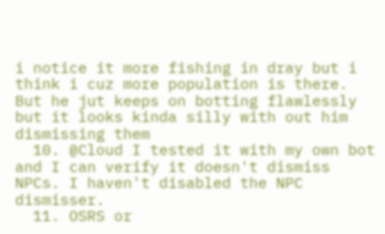i notice it more fishing in dray but i think i cuz more population is there. But he jut keeps on botting flawlessly but it looks kinda silly with out him dismissing them
  10. @Cloud I tested it with my own bot and I can verify it doesn't dismiss NPCs. I haven't disabled the NPC dismisser.
  11. OSRS or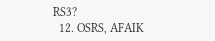RS3?
  12. OSRS, AFAIK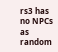rs3 has no NPCs as random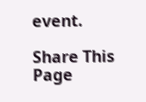event.

Share This Page